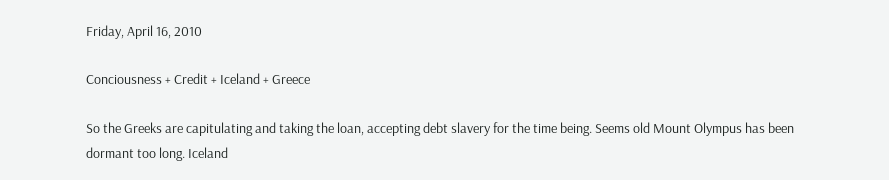Friday, April 16, 2010

Conciousness + Credit + Iceland + Greece

So the Greeks are capitulating and taking the loan, accepting debt slavery for the time being. Seems old Mount Olympus has been dormant too long. Iceland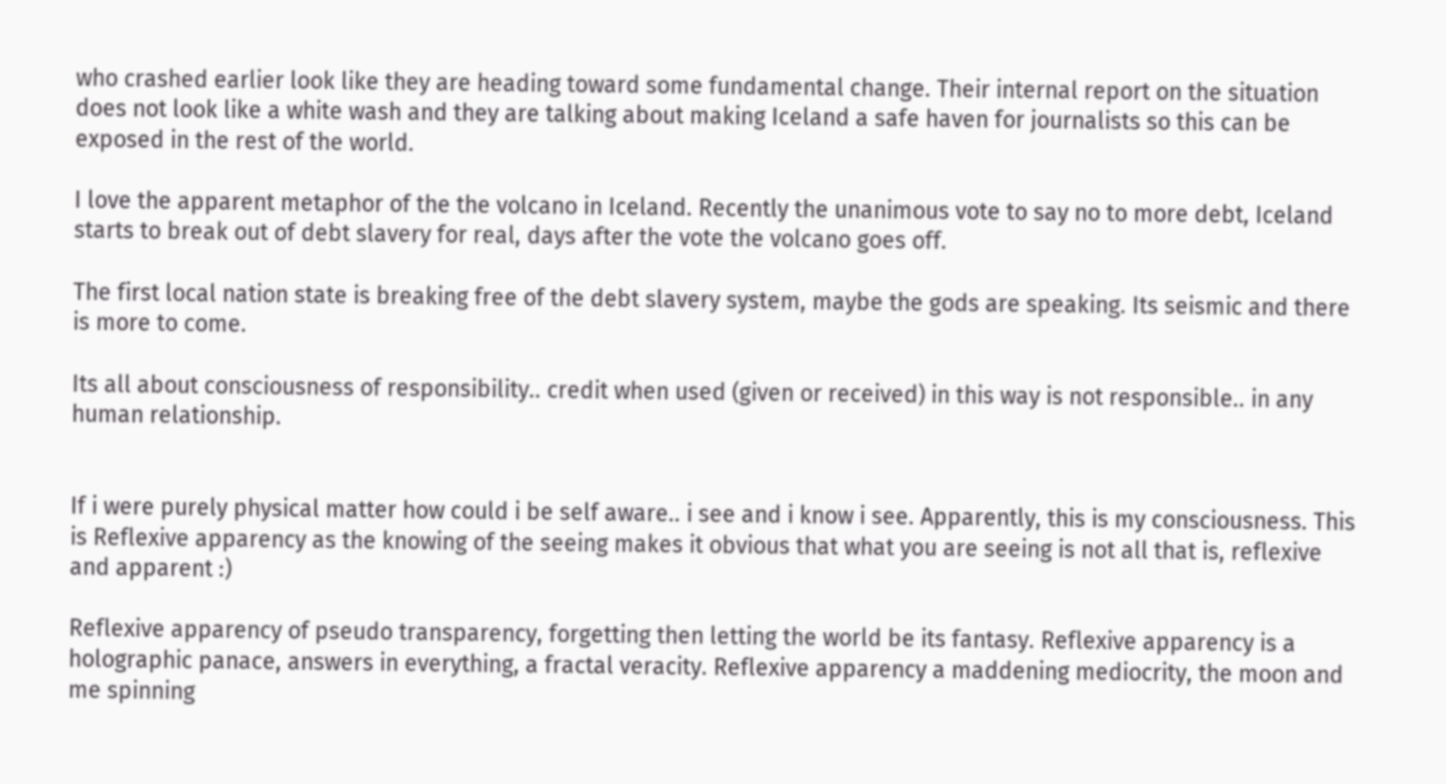who crashed earlier look like they are heading toward some fundamental change. Their internal report on the situation does not look like a white wash and they are talking about making Iceland a safe haven for journalists so this can be exposed in the rest of the world.

I love the apparent metaphor of the the volcano in Iceland. Recently the unanimous vote to say no to more debt, Iceland starts to break out of debt slavery for real, days after the vote the volcano goes off.

The first local nation state is breaking free of the debt slavery system, maybe the gods are speaking. Its seismic and there is more to come.

Its all about consciousness of responsibility.. credit when used (given or received) in this way is not responsible.. in any human relationship.


If i were purely physical matter how could i be self aware.. i see and i know i see. Apparently, this is my consciousness. This is Reflexive apparency as the knowing of the seeing makes it obvious that what you are seeing is not all that is, reflexive and apparent :)

Reflexive apparency of pseudo transparency, forgetting then letting the world be its fantasy. Reflexive apparency is a holographic panace, answers in everything, a fractal veracity. Reflexive apparency a maddening mediocrity, the moon and me spinning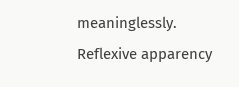meaninglessly. Reflexive apparency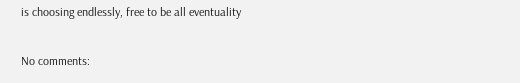is choosing endlessly, free to be all eventuality

No comments: